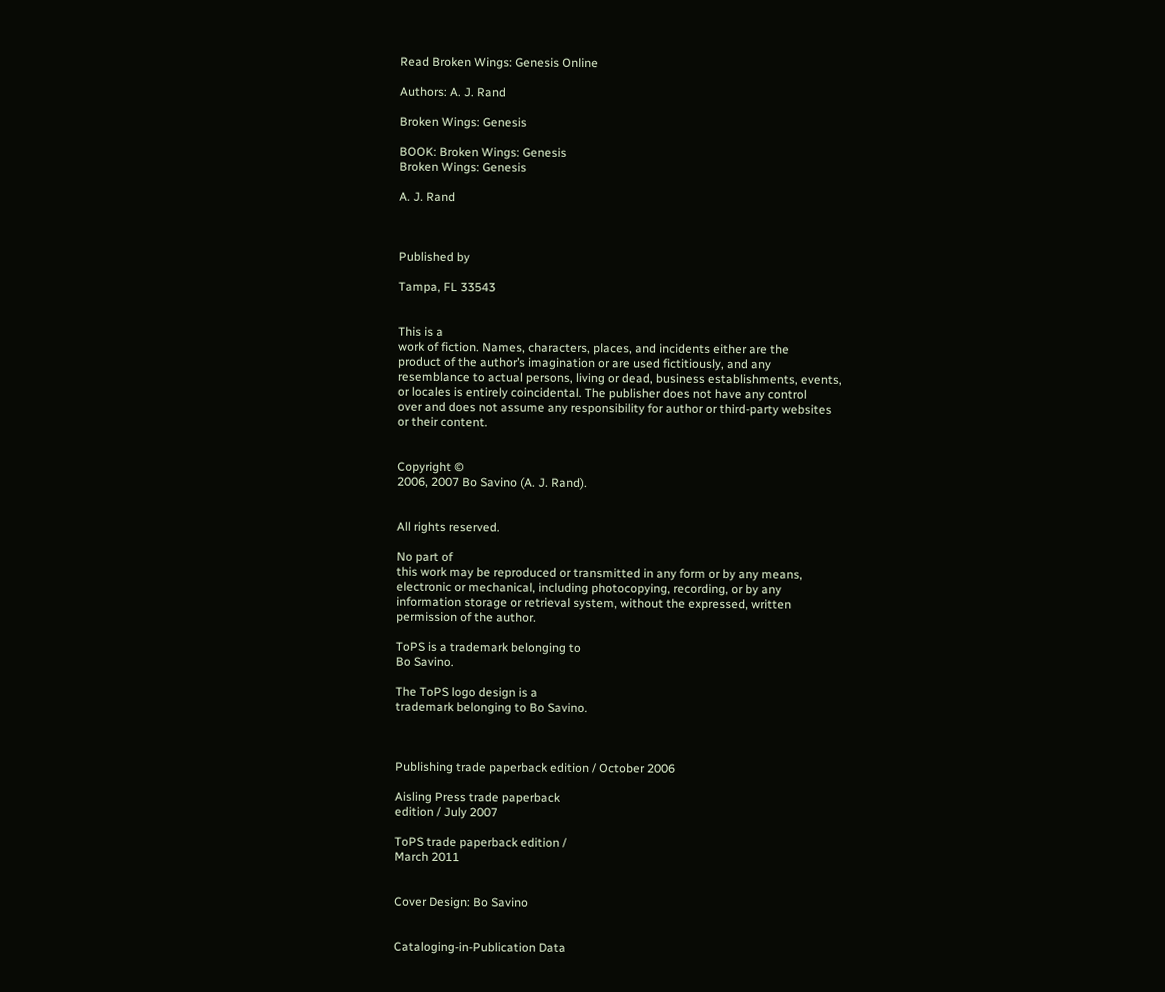Read Broken Wings: Genesis Online

Authors: A. J. Rand

Broken Wings: Genesis

BOOK: Broken Wings: Genesis
Broken Wings: Genesis

A. J. Rand



Published by

Tampa, FL 33543


This is a
work of fiction. Names, characters, places, and incidents either are the
product of the author’s imagination or are used fictitiously, and any
resemblance to actual persons, living or dead, business establishments, events,
or locales is entirely coincidental. The publisher does not have any control
over and does not assume any responsibility for author or third-party websites
or their content.


Copyright ©
2006, 2007 Bo Savino (A. J. Rand).


All rights reserved.

No part of
this work may be reproduced or transmitted in any form or by any means,
electronic or mechanical, including photocopying, recording, or by any
information storage or retrieval system, without the expressed, written
permission of the author.

ToPS is a trademark belonging to
Bo Savino.

The ToPS logo design is a
trademark belonging to Bo Savino.



Publishing trade paperback edition / October 2006

Aisling Press trade paperback
edition / July 2007

ToPS trade paperback edition /
March 2011


Cover Design: Bo Savino


Cataloging-in-Publication Data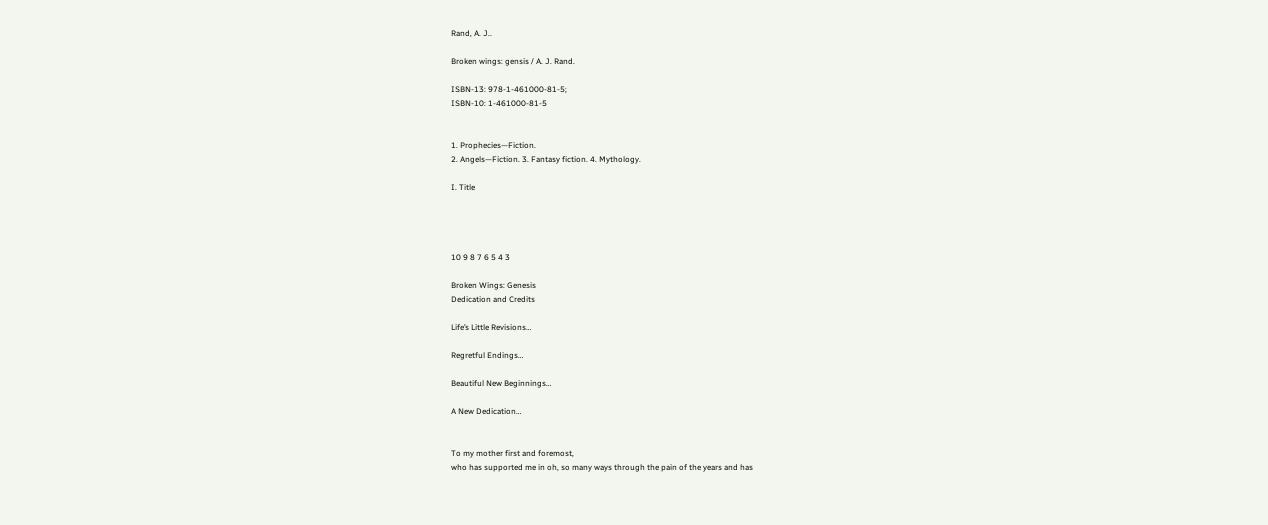Rand, A. J..

Broken wings: gensis / A. J. Rand.

ISBN-13: 978-1-461000-81-5;
ISBN-10: 1-461000-81-5


1. Prophecies—Fiction.
2. Angels—Fiction. 3. Fantasy fiction. 4. Mythology.

I. Title




10 9 8 7 6 5 4 3

Broken Wings: Genesis
Dedication and Credits

Life’s Little Revisions…

Regretful Endings…

Beautiful New Beginnings…

A New Dedication…


To my mother first and foremost,
who has supported me in oh, so many ways through the pain of the years and has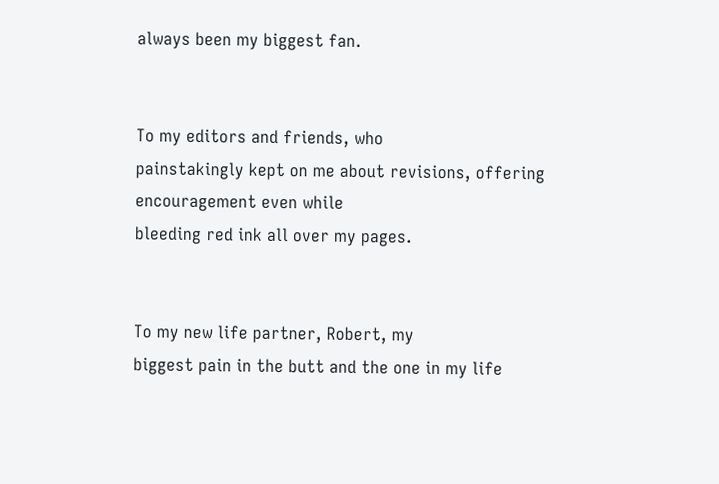always been my biggest fan.


To my editors and friends, who
painstakingly kept on me about revisions, offering encouragement even while
bleeding red ink all over my pages.


To my new life partner, Robert, my
biggest pain in the butt and the one in my life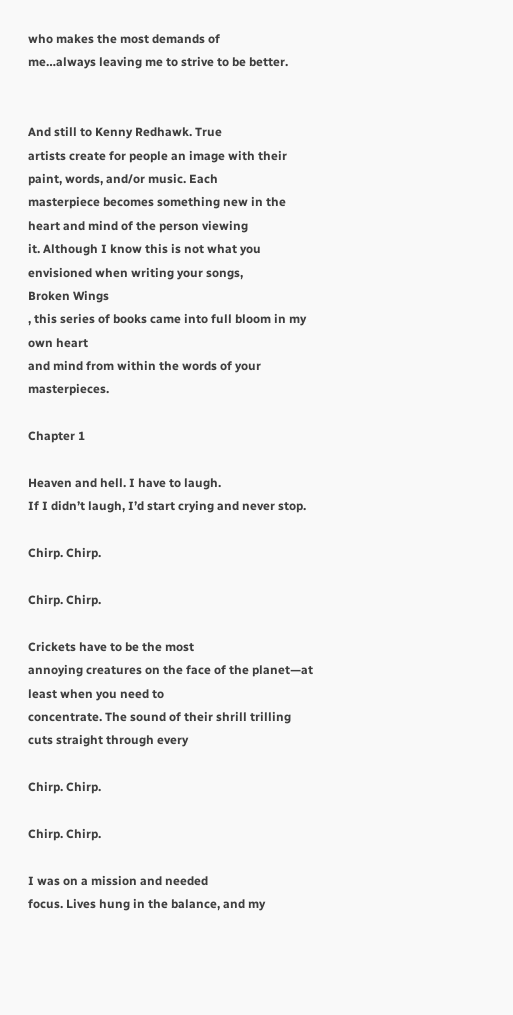who makes the most demands of
me…always leaving me to strive to be better.


And still to Kenny Redhawk. True
artists create for people an image with their paint, words, and/or music. Each
masterpiece becomes something new in the heart and mind of the person viewing
it. Although I know this is not what you envisioned when writing your songs,
Broken Wings
, this series of books came into full bloom in my own heart
and mind from within the words of your masterpieces.

Chapter 1

Heaven and hell. I have to laugh.
If I didn’t laugh, I’d start crying and never stop.

Chirp. Chirp.

Chirp. Chirp.

Crickets have to be the most
annoying creatures on the face of the planet—at least when you need to
concentrate. The sound of their shrill trilling cuts straight through every

Chirp. Chirp.

Chirp. Chirp.

I was on a mission and needed
focus. Lives hung in the balance, and my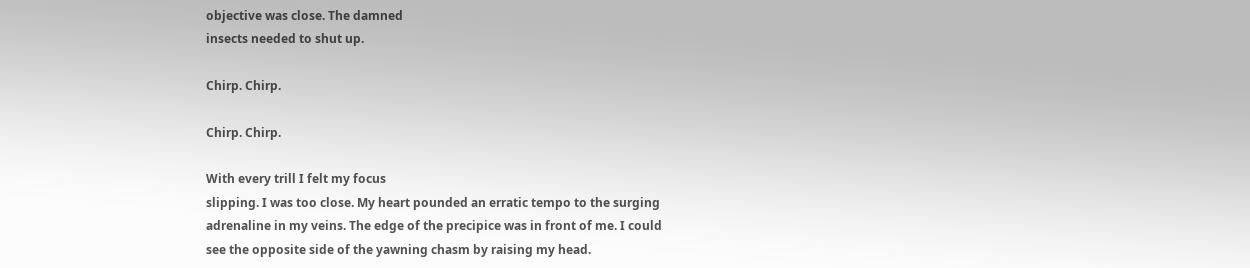objective was close. The damned
insects needed to shut up.

Chirp. Chirp.

Chirp. Chirp.

With every trill I felt my focus
slipping. I was too close. My heart pounded an erratic tempo to the surging
adrenaline in my veins. The edge of the precipice was in front of me. I could
see the opposite side of the yawning chasm by raising my head.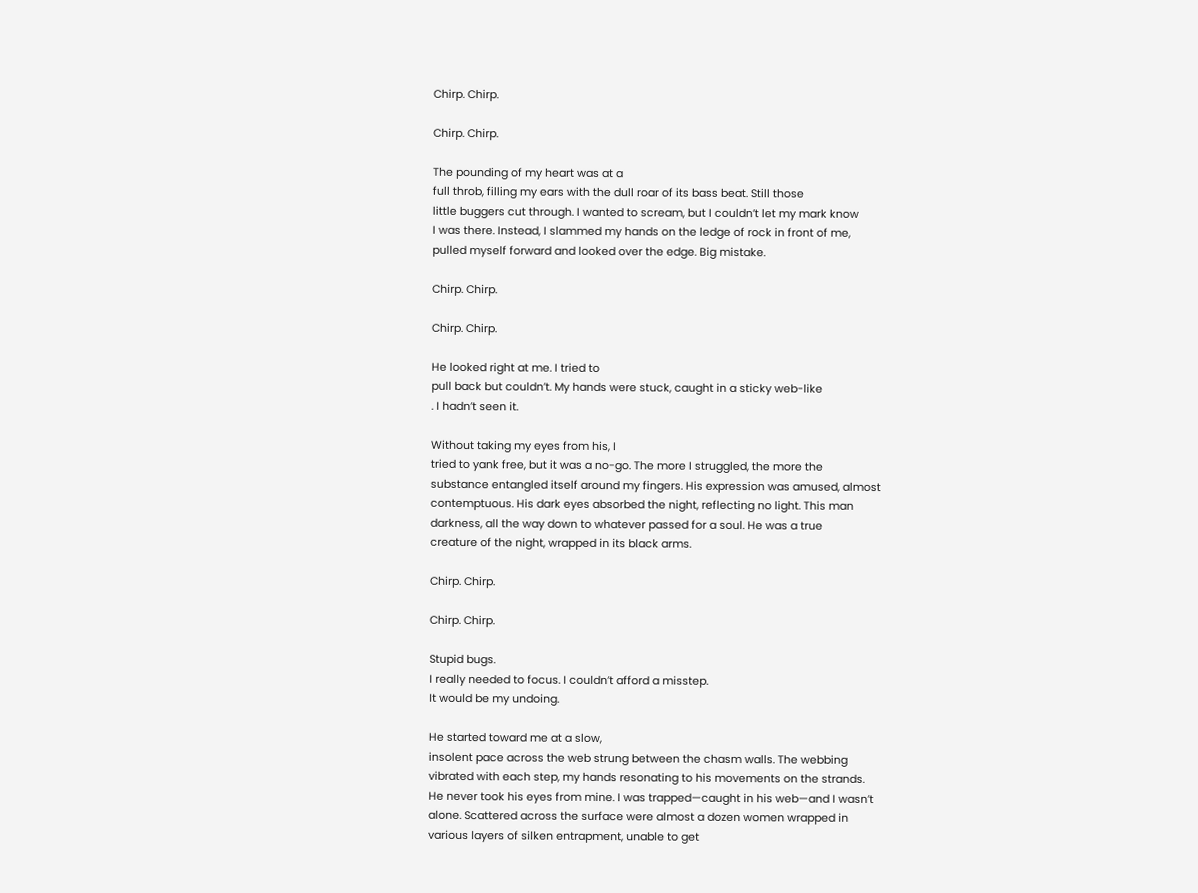Chirp. Chirp.

Chirp. Chirp.

The pounding of my heart was at a
full throb, filling my ears with the dull roar of its bass beat. Still those
little buggers cut through. I wanted to scream, but I couldn’t let my mark know
I was there. Instead, I slammed my hands on the ledge of rock in front of me,
pulled myself forward and looked over the edge. Big mistake.

Chirp. Chirp.

Chirp. Chirp.

He looked right at me. I tried to
pull back but couldn’t. My hands were stuck, caught in a sticky web-like
. I hadn’t seen it.

Without taking my eyes from his, I
tried to yank free, but it was a no-go. The more I struggled, the more the
substance entangled itself around my fingers. His expression was amused, almost
contemptuous. His dark eyes absorbed the night, reflecting no light. This man
darkness, all the way down to whatever passed for a soul. He was a true
creature of the night, wrapped in its black arms.

Chirp. Chirp.

Chirp. Chirp.

Stupid bugs.
I really needed to focus. I couldn’t afford a misstep.
It would be my undoing.

He started toward me at a slow,
insolent pace across the web strung between the chasm walls. The webbing
vibrated with each step, my hands resonating to his movements on the strands.
He never took his eyes from mine. I was trapped—caught in his web—and I wasn’t
alone. Scattered across the surface were almost a dozen women wrapped in
various layers of silken entrapment, unable to get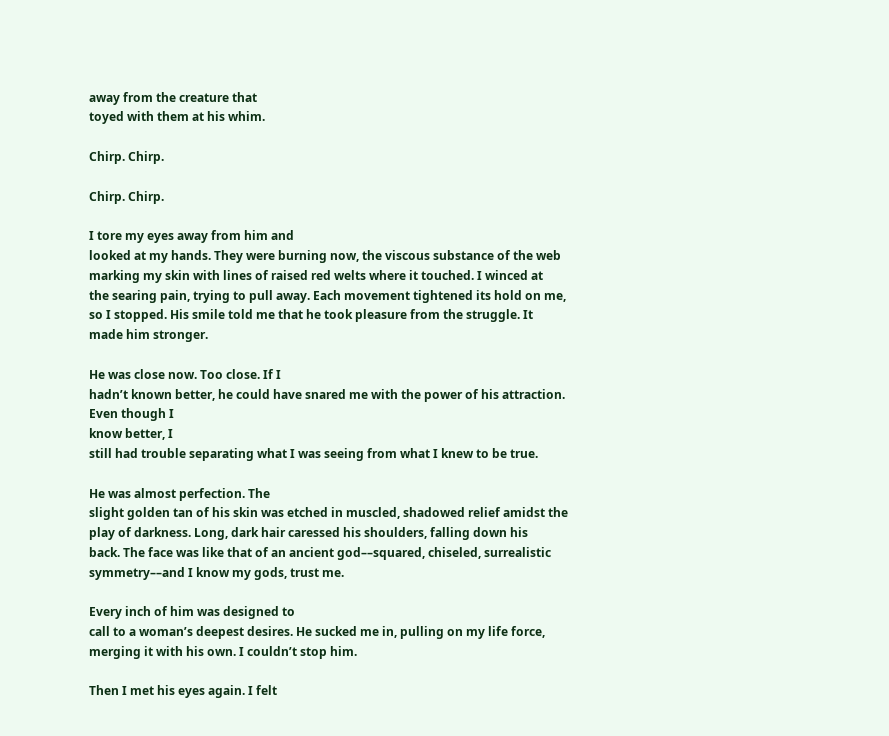away from the creature that
toyed with them at his whim.

Chirp. Chirp.

Chirp. Chirp.

I tore my eyes away from him and
looked at my hands. They were burning now, the viscous substance of the web
marking my skin with lines of raised red welts where it touched. I winced at
the searing pain, trying to pull away. Each movement tightened its hold on me,
so I stopped. His smile told me that he took pleasure from the struggle. It
made him stronger.

He was close now. Too close. If I
hadn’t known better, he could have snared me with the power of his attraction.
Even though I
know better, I
still had trouble separating what I was seeing from what I knew to be true.

He was almost perfection. The
slight golden tan of his skin was etched in muscled, shadowed relief amidst the
play of darkness. Long, dark hair caressed his shoulders, falling down his
back. The face was like that of an ancient god––squared, chiseled, surrealistic
symmetry––and I know my gods, trust me.

Every inch of him was designed to
call to a woman’s deepest desires. He sucked me in, pulling on my life force,
merging it with his own. I couldn’t stop him.

Then I met his eyes again. I felt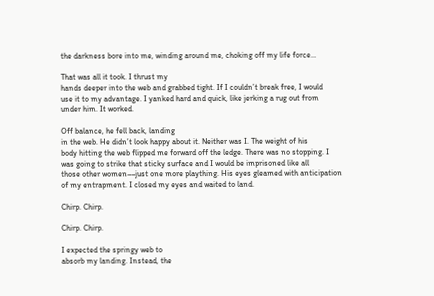the darkness bore into me, winding around me, choking off my life force…

That was all it took. I thrust my
hands deeper into the web and grabbed tight. If I couldn’t break free, I would
use it to my advantage. I yanked hard and quick, like jerking a rug out from
under him. It worked.

Off balance, he fell back, landing
in the web. He didn’t look happy about it. Neither was I. The weight of his
body hitting the web flipped me forward off the ledge. There was no stopping. I
was going to strike that sticky surface and I would be imprisoned like all
those other women––just one more plaything. His eyes gleamed with anticipation
of my entrapment. I closed my eyes and waited to land.

Chirp. Chirp.

Chirp. Chirp.

I expected the springy web to
absorb my landing. Instead, the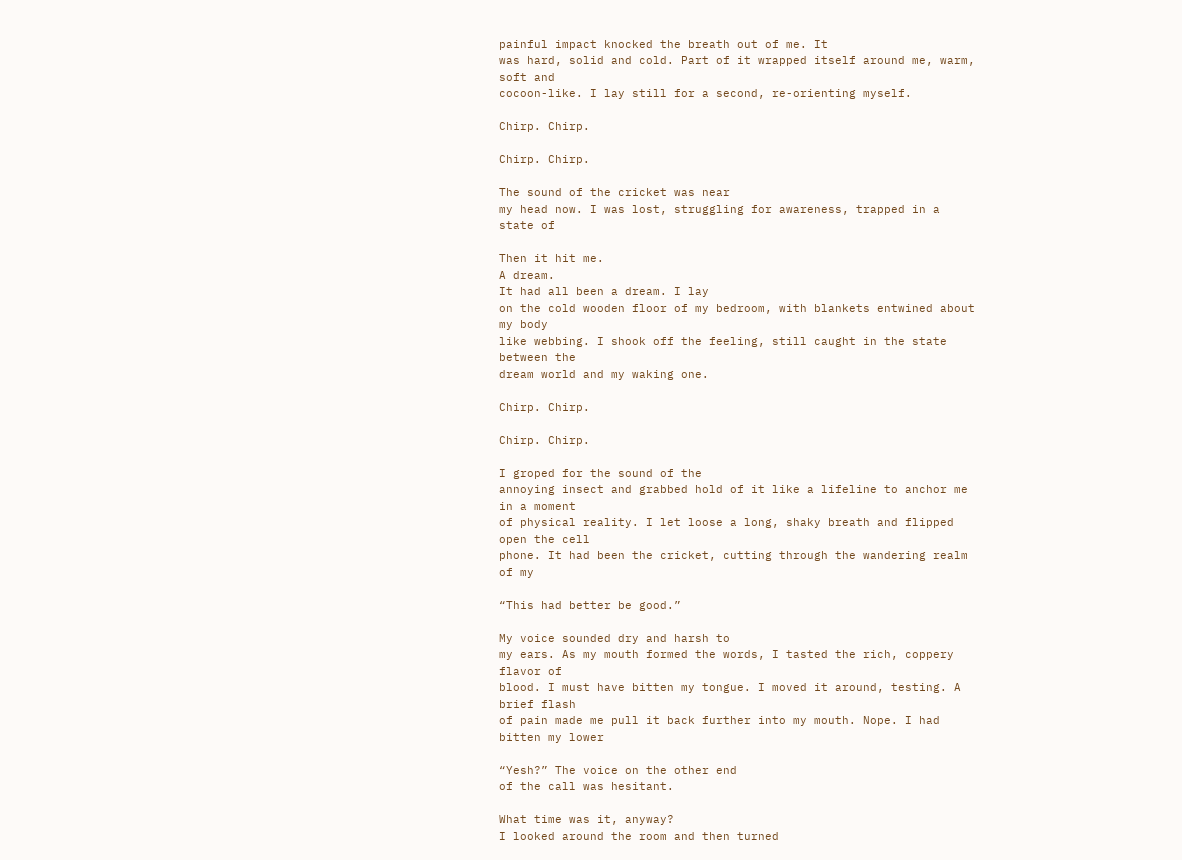painful impact knocked the breath out of me. It
was hard, solid and cold. Part of it wrapped itself around me, warm, soft and
cocoon-like. I lay still for a second, re-orienting myself.

Chirp. Chirp.

Chirp. Chirp.

The sound of the cricket was near
my head now. I was lost, struggling for awareness, trapped in a state of

Then it hit me.
A dream.
It had all been a dream. I lay
on the cold wooden floor of my bedroom, with blankets entwined about my body
like webbing. I shook off the feeling, still caught in the state between the
dream world and my waking one.

Chirp. Chirp.

Chirp. Chirp.

I groped for the sound of the
annoying insect and grabbed hold of it like a lifeline to anchor me in a moment
of physical reality. I let loose a long, shaky breath and flipped open the cell
phone. It had been the cricket, cutting through the wandering realm of my

“This had better be good.”

My voice sounded dry and harsh to
my ears. As my mouth formed the words, I tasted the rich, coppery flavor of
blood. I must have bitten my tongue. I moved it around, testing. A brief flash
of pain made me pull it back further into my mouth. Nope. I had bitten my lower

“Yesh?” The voice on the other end
of the call was hesitant.

What time was it, anyway?
I looked around the room and then turned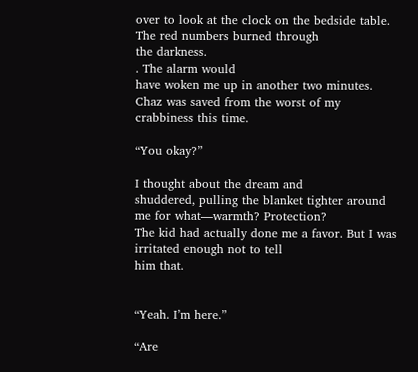over to look at the clock on the bedside table. The red numbers burned through
the darkness.
. The alarm would
have woken me up in another two minutes. Chaz was saved from the worst of my
crabbiness this time.

“You okay?”

I thought about the dream and
shuddered, pulling the blanket tighter around me for what—warmth? Protection?
The kid had actually done me a favor. But I was irritated enough not to tell
him that.


“Yeah. I’m here.”

“Are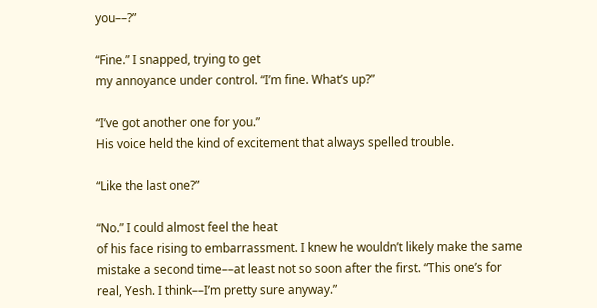you––?”

“Fine.” I snapped, trying to get
my annoyance under control. “I’m fine. What’s up?”

“I’ve got another one for you.”
His voice held the kind of excitement that always spelled trouble.

“Like the last one?”

“No.” I could almost feel the heat
of his face rising to embarrassment. I knew he wouldn’t likely make the same
mistake a second time––at least not so soon after the first. “This one’s for
real, Yesh. I think––I’m pretty sure anyway.”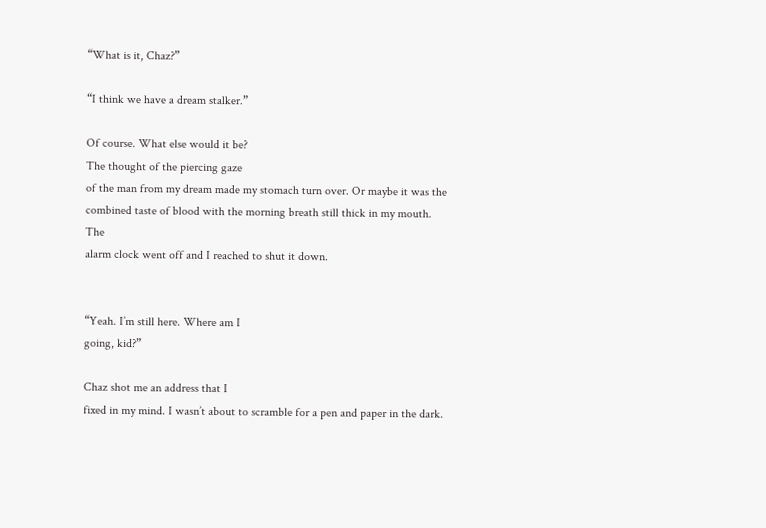“What is it, Chaz?”

“I think we have a dream stalker.”

Of course. What else would it be?
The thought of the piercing gaze
of the man from my dream made my stomach turn over. Or maybe it was the
combined taste of blood with the morning breath still thick in my mouth. The
alarm clock went off and I reached to shut it down.


“Yeah. I’m still here. Where am I
going, kid?”

Chaz shot me an address that I
fixed in my mind. I wasn’t about to scramble for a pen and paper in the dark.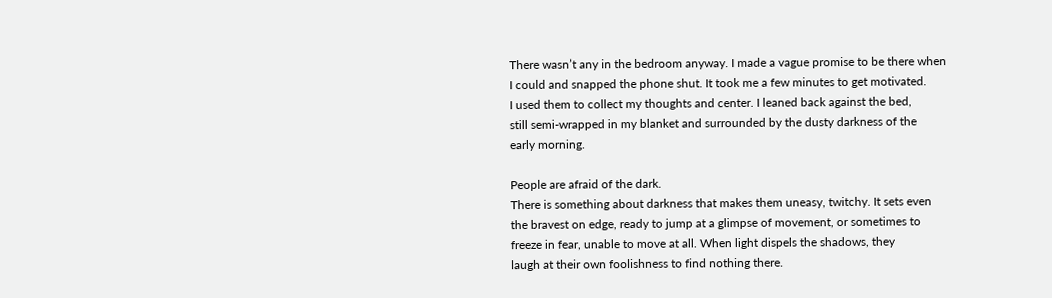There wasn’t any in the bedroom anyway. I made a vague promise to be there when
I could and snapped the phone shut. It took me a few minutes to get motivated.
I used them to collect my thoughts and center. I leaned back against the bed,
still semi-wrapped in my blanket and surrounded by the dusty darkness of the
early morning.

People are afraid of the dark.
There is something about darkness that makes them uneasy, twitchy. It sets even
the bravest on edge, ready to jump at a glimpse of movement, or sometimes to
freeze in fear, unable to move at all. When light dispels the shadows, they
laugh at their own foolishness to find nothing there.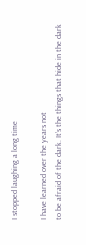I stopped laughing a long time

I have learned over the years not
to be afraid of the dark. It’s the things that hide in the dark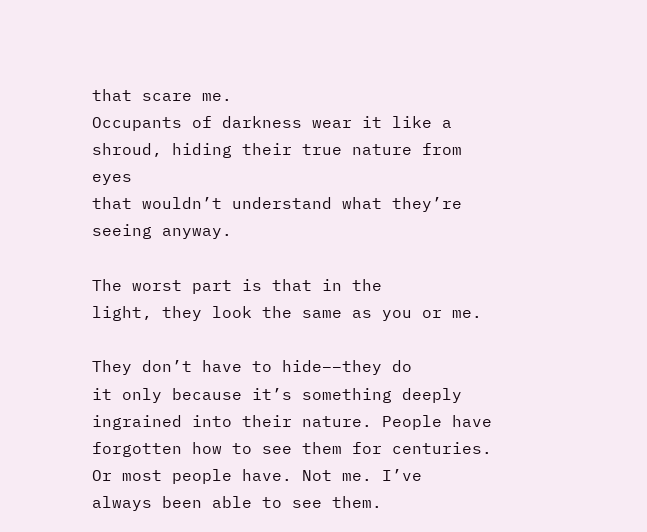that scare me.
Occupants of darkness wear it like a shroud, hiding their true nature from eyes
that wouldn’t understand what they’re seeing anyway.

The worst part is that in the
light, they look the same as you or me.

They don’t have to hide––they do
it only because it’s something deeply ingrained into their nature. People have
forgotten how to see them for centuries. Or most people have. Not me. I’ve
always been able to see them.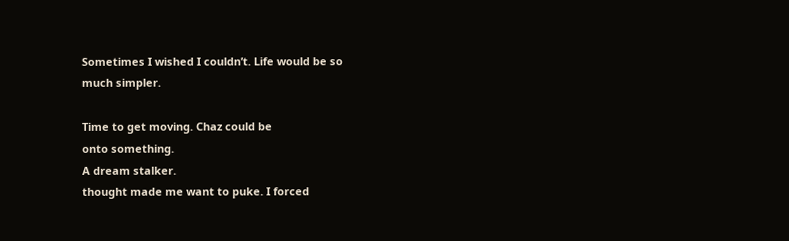Sometimes I wished I couldn’t. Life would be so
much simpler.

Time to get moving. Chaz could be
onto something.
A dream stalker.
thought made me want to puke. I forced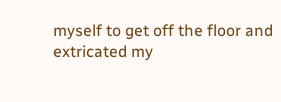myself to get off the floor and
extricated my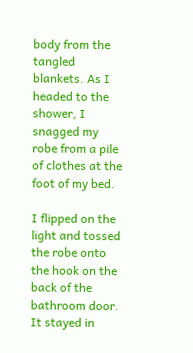body from the tangled blankets. As I headed to the shower, I
snagged my robe from a pile of clothes at the foot of my bed.

I flipped on the light and tossed
the robe onto the hook on the back of the bathroom door. It stayed in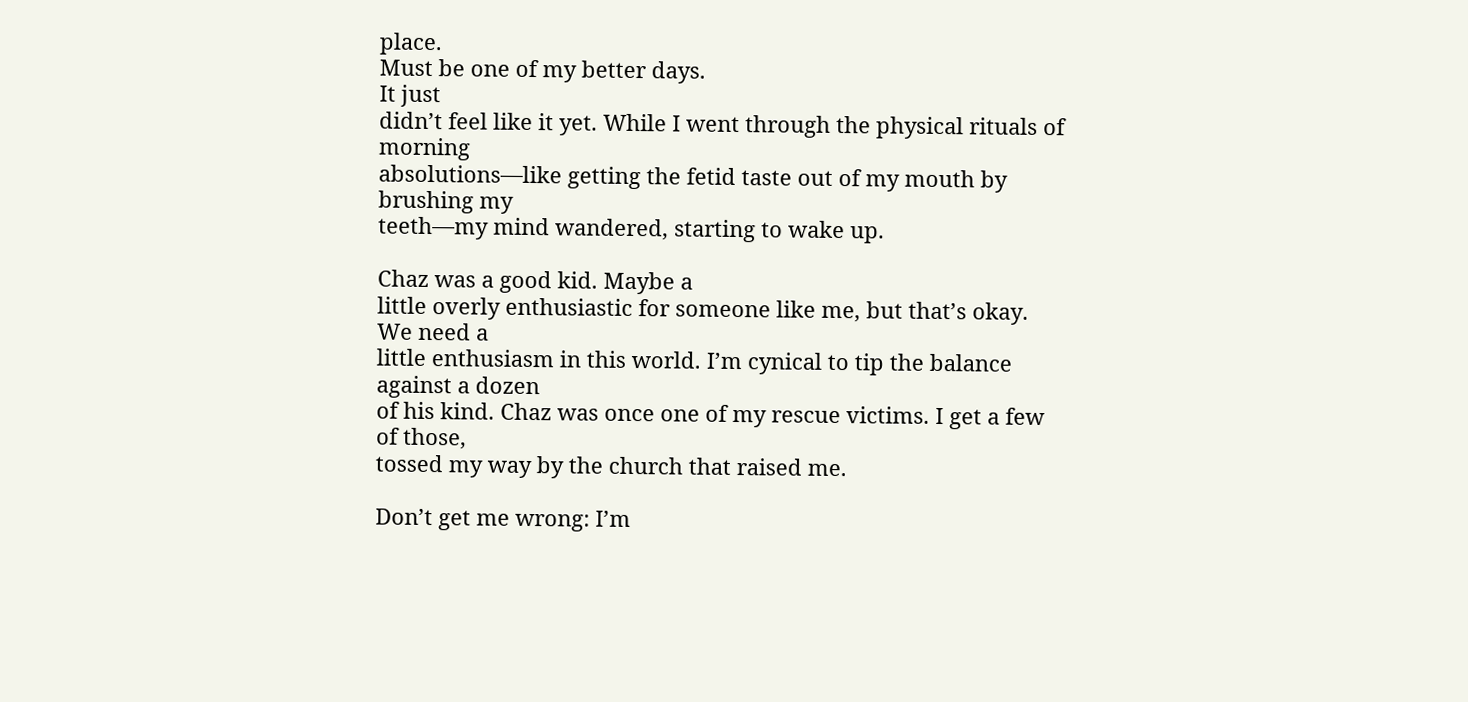place.
Must be one of my better days.
It just
didn’t feel like it yet. While I went through the physical rituals of morning
absolutions—like getting the fetid taste out of my mouth by brushing my
teeth—my mind wandered, starting to wake up.

Chaz was a good kid. Maybe a
little overly enthusiastic for someone like me, but that’s okay. We need a
little enthusiasm in this world. I’m cynical to tip the balance against a dozen
of his kind. Chaz was once one of my rescue victims. I get a few of those,
tossed my way by the church that raised me.

Don’t get me wrong: I’m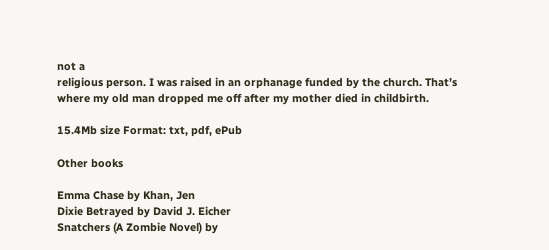not a
religious person. I was raised in an orphanage funded by the church. That’s
where my old man dropped me off after my mother died in childbirth.

15.4Mb size Format: txt, pdf, ePub

Other books

Emma Chase by Khan, Jen
Dixie Betrayed by David J. Eicher
Snatchers (A Zombie Novel) by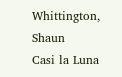Whittington, Shaun
Casi la Luna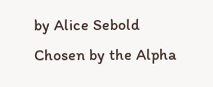by Alice Sebold
Chosen by the Alpha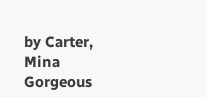by Carter, Mina
Gorgeous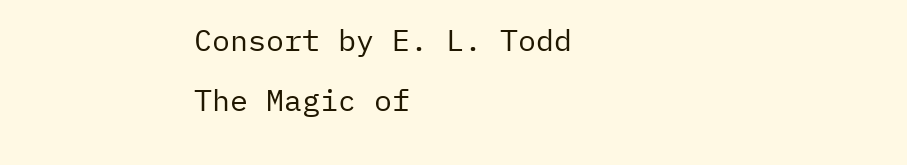Consort by E. L. Todd
The Magic of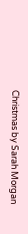Christmas by Sarah Morgan